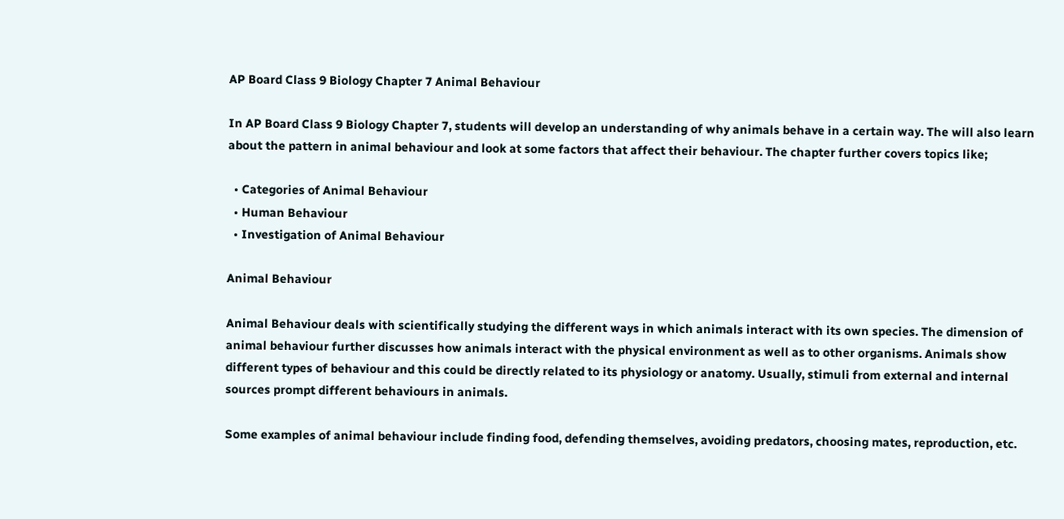AP Board Class 9 Biology Chapter 7 Animal Behaviour

In AP Board Class 9 Biology Chapter 7, students will develop an understanding of why animals behave in a certain way. The will also learn about the pattern in animal behaviour and look at some factors that affect their behaviour. The chapter further covers topics like;

  • Categories of Animal Behaviour
  • Human Behaviour
  • Investigation of Animal Behaviour

Animal Behaviour

Animal Behaviour deals with scientifically studying the different ways in which animals interact with its own species. The dimension of animal behaviour further discusses how animals interact with the physical environment as well as to other organisms. Animals show different types of behaviour and this could be directly related to its physiology or anatomy. Usually, stimuli from external and internal sources prompt different behaviours in animals.

Some examples of animal behaviour include finding food, defending themselves, avoiding predators, choosing mates, reproduction, etc.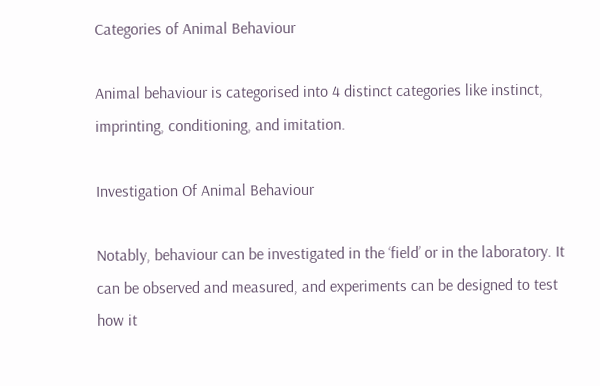Categories of Animal Behaviour

Animal behaviour is categorised into 4 distinct categories like instinct, imprinting, conditioning, and imitation.

Investigation Of Animal Behaviour

Notably, behaviour can be investigated in the ‘field’ or in the laboratory. It can be observed and measured, and experiments can be designed to test how it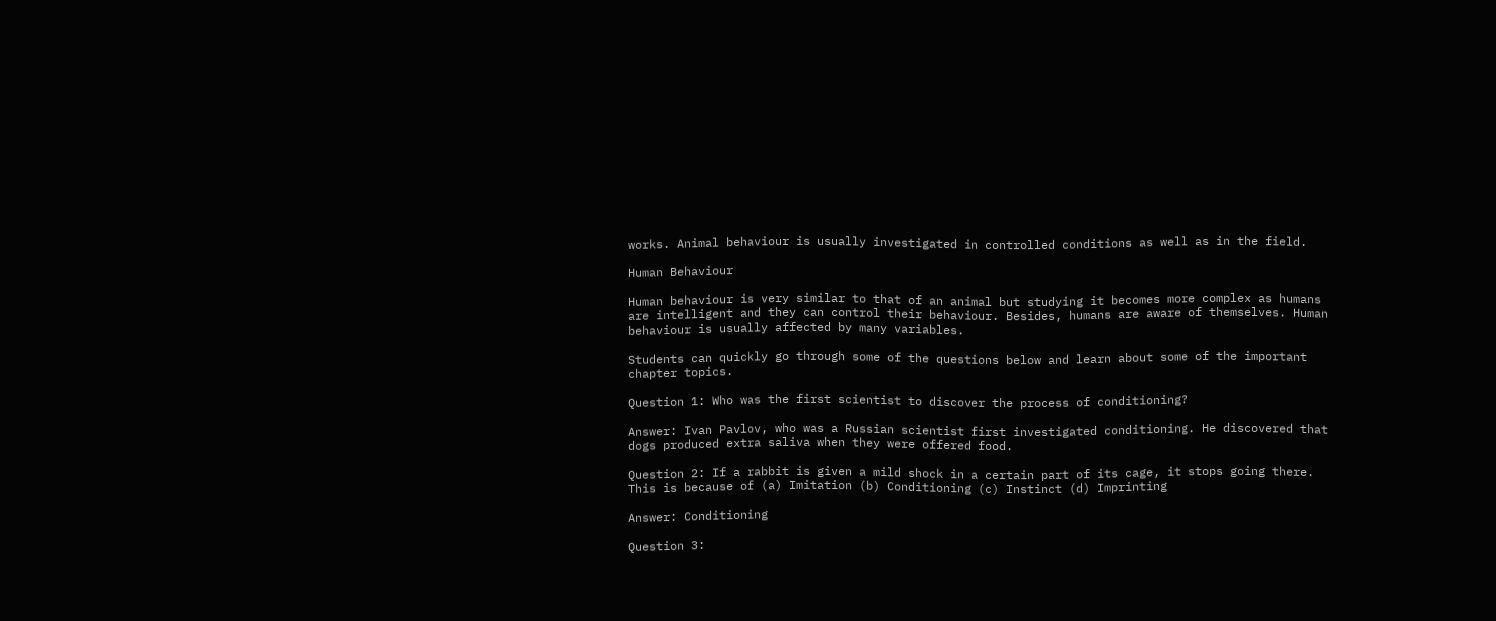works. Animal behaviour is usually investigated in controlled conditions as well as in the field.

Human Behaviour

Human behaviour is very similar to that of an animal but studying it becomes more complex as humans are intelligent and they can control their behaviour. Besides, humans are aware of themselves. Human behaviour is usually affected by many variables.

Students can quickly go through some of the questions below and learn about some of the important chapter topics.

Question 1: Who was the first scientist to discover the process of conditioning?

Answer: Ivan Pavlov, who was a Russian scientist first investigated conditioning. He discovered that dogs produced extra saliva when they were offered food.

Question 2: If a rabbit is given a mild shock in a certain part of its cage, it stops going there. This is because of (a) Imitation (b) Conditioning (c) Instinct (d) Imprinting

Answer: Conditioning

Question 3: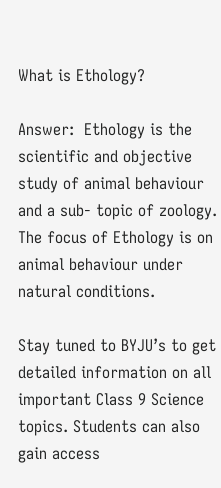What is Ethology?

Answer:  Ethology is the scientific and objective study of animal behaviour and a sub- topic of zoology. The focus of Ethology is on animal behaviour under natural conditions.

Stay tuned to BYJU’s to get detailed information on all important Class 9 Science topics. Students can also gain access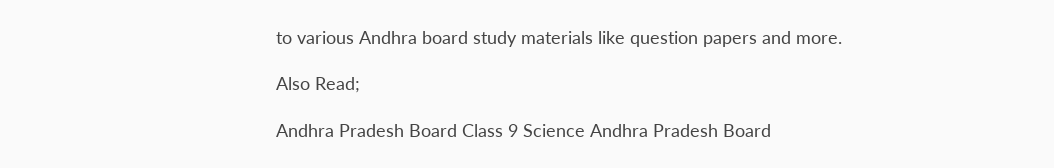to various Andhra board study materials like question papers and more.

Also Read;

Andhra Pradesh Board Class 9 Science Andhra Pradesh Board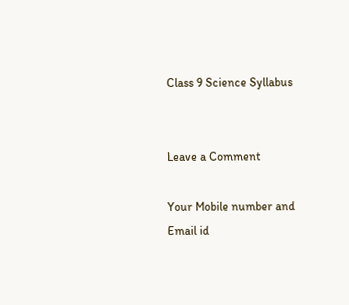Class 9 Science Syllabus


Leave a Comment

Your Mobile number and Email id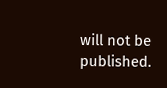will not be published.